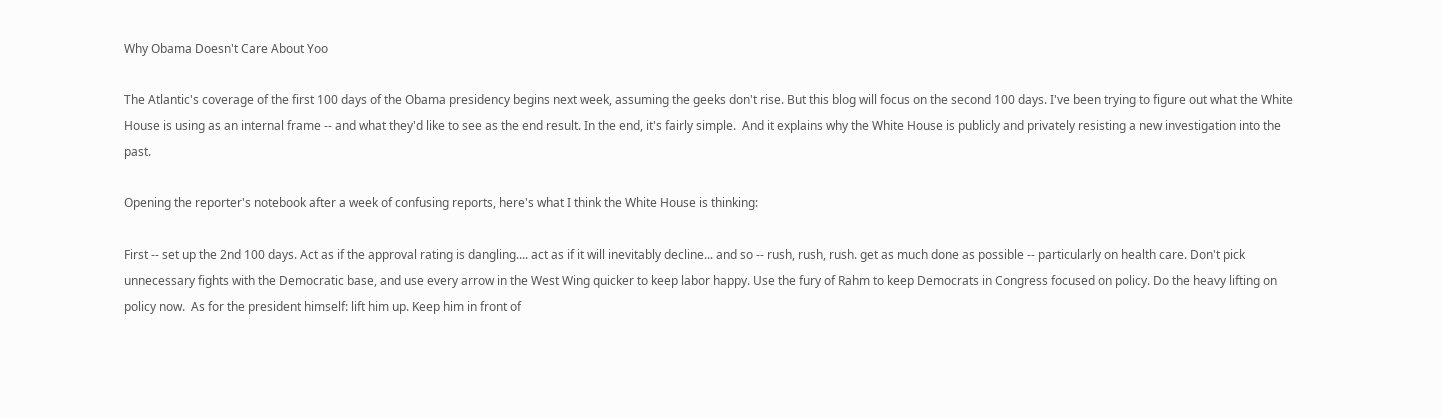Why Obama Doesn't Care About Yoo

The Atlantic's coverage of the first 100 days of the Obama presidency begins next week, assuming the geeks don't rise. But this blog will focus on the second 100 days. I've been trying to figure out what the White House is using as an internal frame -- and what they'd like to see as the end result. In the end, it's fairly simple.  And it explains why the White House is publicly and privately resisting a new investigation into the past.

Opening the reporter's notebook after a week of confusing reports, here's what I think the White House is thinking:

First -- set up the 2nd 100 days. Act as if the approval rating is dangling.... act as if it will inevitably decline... and so -- rush, rush, rush. get as much done as possible -- particularly on health care. Don't pick unnecessary fights with the Democratic base, and use every arrow in the West Wing quicker to keep labor happy. Use the fury of Rahm to keep Democrats in Congress focused on policy. Do the heavy lifting on policy now.  As for the president himself: lift him up. Keep him in front of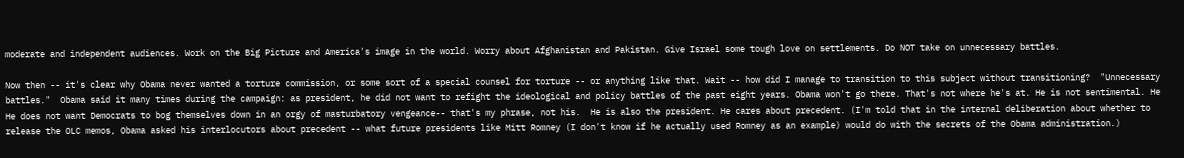moderate and independent audiences. Work on the Big Picture and America's image in the world. Worry about Afghanistan and Pakistan. Give Israel some tough love on settlements. Do NOT take on unnecessary battles.

Now then -- it's clear why Obama never wanted a torture commission, or some sort of a special counsel for torture -- or anything like that. Wait -- how did I manage to transition to this subject without transitioning?  "Unnecessary battles."  Obama said it many times during the campaign: as president, he did not want to refight the ideological and policy battles of the past eight years. Obama won't go there. That's not where he's at. He is not sentimental. He He does not want Democrats to bog themselves down in an orgy of masturbatory vengeance-- that's my phrase, not his.  He is also the president. He cares about precedent. (I'm told that in the internal deliberation about whether to release the OLC memos, Obama asked his interlocutors about precedent -- what future presidents like Mitt Romney (I don't know if he actually used Romney as an example) would do with the secrets of the Obama administration.)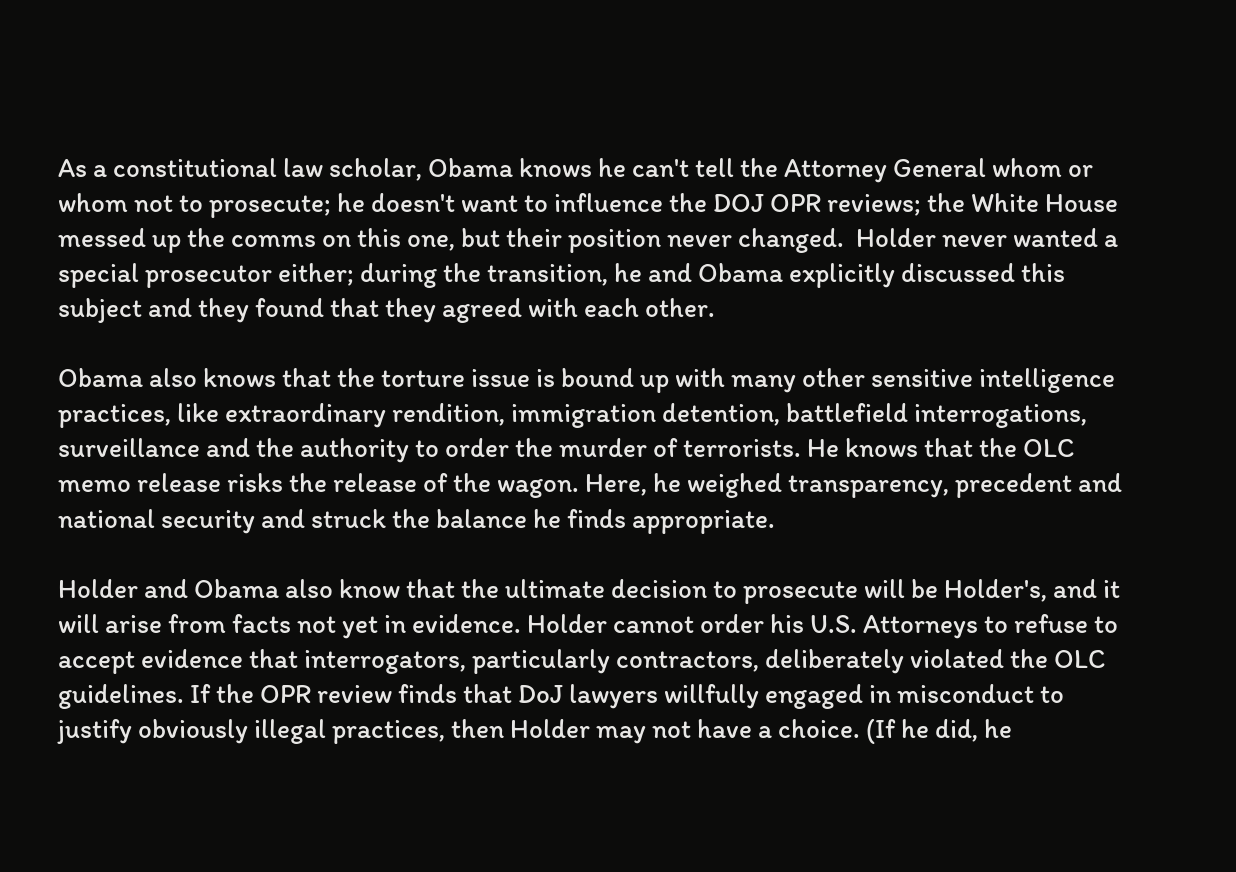As a constitutional law scholar, Obama knows he can't tell the Attorney General whom or whom not to prosecute; he doesn't want to influence the DOJ OPR reviews; the White House messed up the comms on this one, but their position never changed.  Holder never wanted a special prosecutor either; during the transition, he and Obama explicitly discussed this subject and they found that they agreed with each other.

Obama also knows that the torture issue is bound up with many other sensitive intelligence practices, like extraordinary rendition, immigration detention, battlefield interrogations, surveillance and the authority to order the murder of terrorists. He knows that the OLC memo release risks the release of the wagon. Here, he weighed transparency, precedent and national security and struck the balance he finds appropriate.

Holder and Obama also know that the ultimate decision to prosecute will be Holder's, and it will arise from facts not yet in evidence. Holder cannot order his U.S. Attorneys to refuse to accept evidence that interrogators, particularly contractors, deliberately violated the OLC guidelines. If the OPR review finds that DoJ lawyers willfully engaged in misconduct to justify obviously illegal practices, then Holder may not have a choice. (If he did, he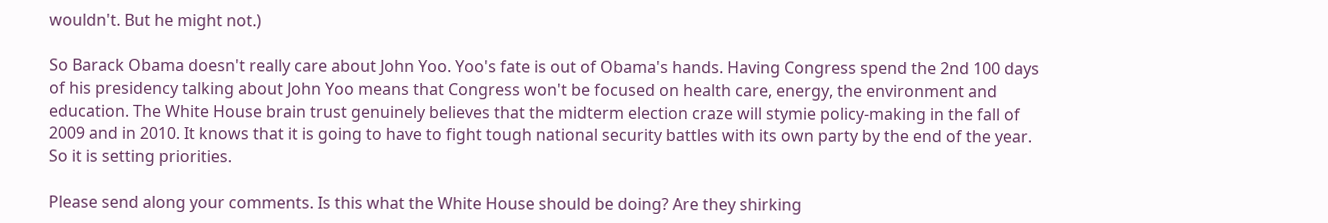wouldn't. But he might not.)

So Barack Obama doesn't really care about John Yoo. Yoo's fate is out of Obama's hands. Having Congress spend the 2nd 100 days of his presidency talking about John Yoo means that Congress won't be focused on health care, energy, the environment and education. The White House brain trust genuinely believes that the midterm election craze will stymie policy-making in the fall of 2009 and in 2010. It knows that it is going to have to fight tough national security battles with its own party by the end of the year. So it is setting priorities.

Please send along your comments. Is this what the White House should be doing? Are they shirking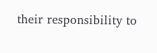their responsibility to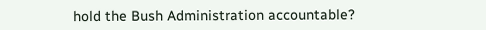hold the Bush Administration accountable?